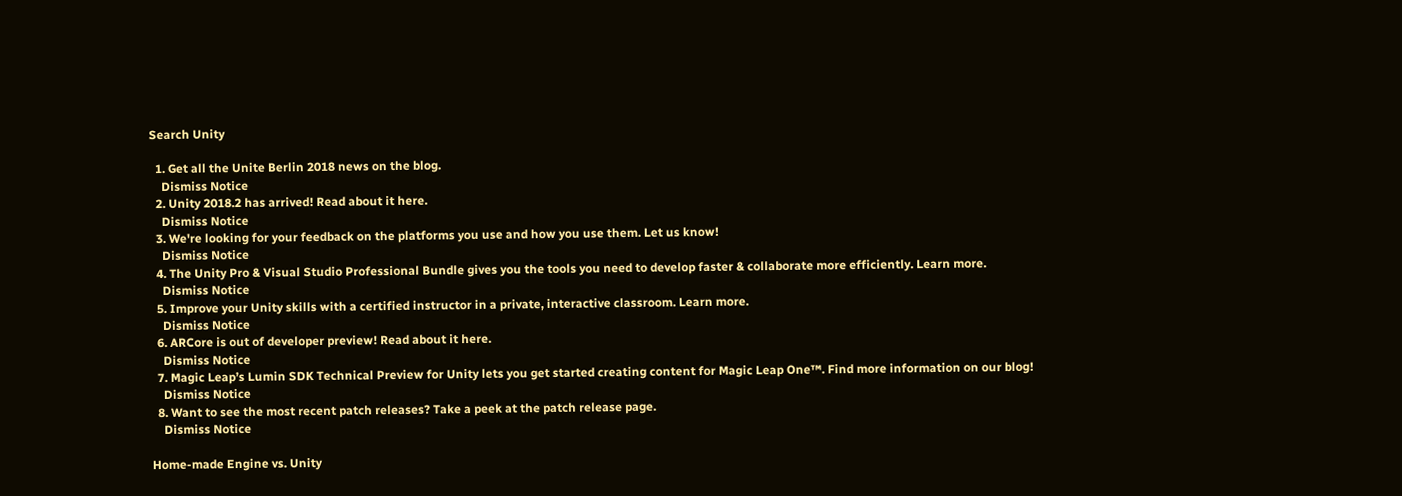Search Unity

  1. Get all the Unite Berlin 2018 news on the blog.
    Dismiss Notice
  2. Unity 2018.2 has arrived! Read about it here.
    Dismiss Notice
  3. We're looking for your feedback on the platforms you use and how you use them. Let us know!
    Dismiss Notice
  4. The Unity Pro & Visual Studio Professional Bundle gives you the tools you need to develop faster & collaborate more efficiently. Learn more.
    Dismiss Notice
  5. Improve your Unity skills with a certified instructor in a private, interactive classroom. Learn more.
    Dismiss Notice
  6. ARCore is out of developer preview! Read about it here.
    Dismiss Notice
  7. Magic Leap’s Lumin SDK Technical Preview for Unity lets you get started creating content for Magic Leap One™. Find more information on our blog!
    Dismiss Notice
  8. Want to see the most recent patch releases? Take a peek at the patch release page.
    Dismiss Notice

Home-made Engine vs. Unity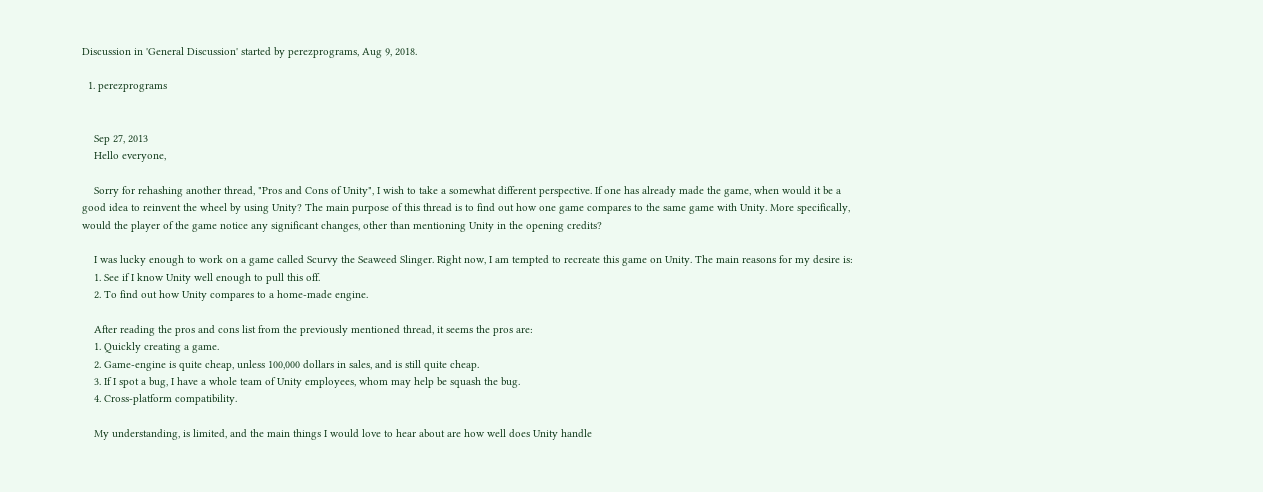Discussion in 'General Discussion' started by perezprograms, Aug 9, 2018.

  1. perezprograms


    Sep 27, 2013
    Hello everyone,

    Sorry for rehashing another thread, "Pros and Cons of Unity", I wish to take a somewhat different perspective. If one has already made the game, when would it be a good idea to reinvent the wheel by using Unity? The main purpose of this thread is to find out how one game compares to the same game with Unity. More specifically, would the player of the game notice any significant changes, other than mentioning Unity in the opening credits?

    I was lucky enough to work on a game called Scurvy the Seaweed Slinger. Right now, I am tempted to recreate this game on Unity. The main reasons for my desire is:
    1. See if I know Unity well enough to pull this off.
    2. To find out how Unity compares to a home-made engine.

    After reading the pros and cons list from the previously mentioned thread, it seems the pros are:
    1. Quickly creating a game.
    2. Game-engine is quite cheap, unless 100,000 dollars in sales, and is still quite cheap.
    3. If I spot a bug, I have a whole team of Unity employees, whom may help be squash the bug.
    4. Cross-platform compatibility.

    My understanding, is limited, and the main things I would love to hear about are how well does Unity handle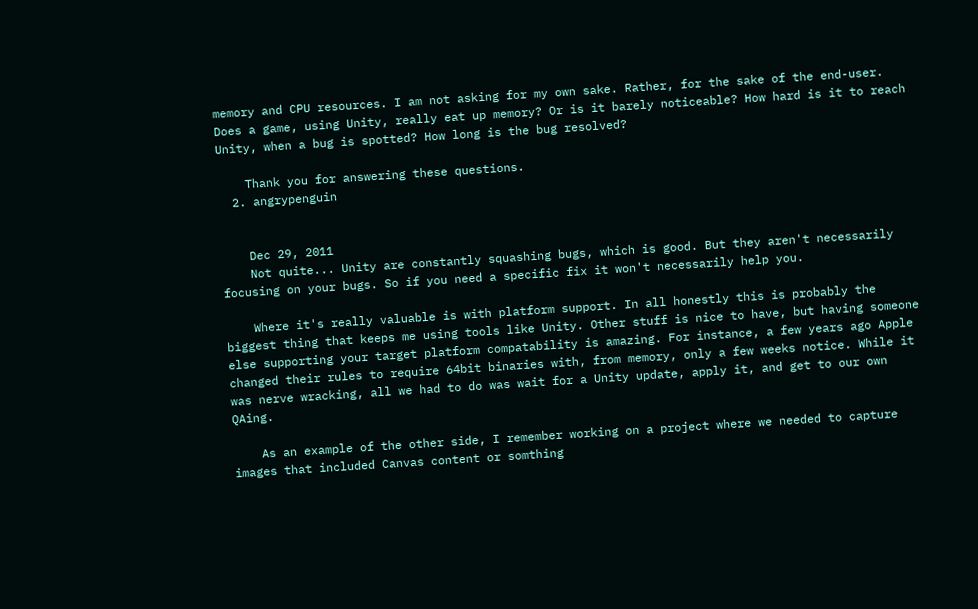memory and CPU resources. I am not asking for my own sake. Rather, for the sake of the end-user. Does a game, using Unity, really eat up memory? Or is it barely noticeable? How hard is it to reach Unity, when a bug is spotted? How long is the bug resolved?

    Thank you for answering these questions.
  2. angrypenguin


    Dec 29, 2011
    Not quite... Unity are constantly squashing bugs, which is good. But they aren't necessarily focusing on your bugs. So if you need a specific fix it won't necessarily help you.

    Where it's really valuable is with platform support. In all honestly this is probably the biggest thing that keeps me using tools like Unity. Other stuff is nice to have, but having someone else supporting your target platform compatability is amazing. For instance, a few years ago Apple changed their rules to require 64bit binaries with, from memory, only a few weeks notice. While it was nerve wracking, all we had to do was wait for a Unity update, apply it, and get to our own QAing.

    As an example of the other side, I remember working on a project where we needed to capture images that included Canvas content or somthing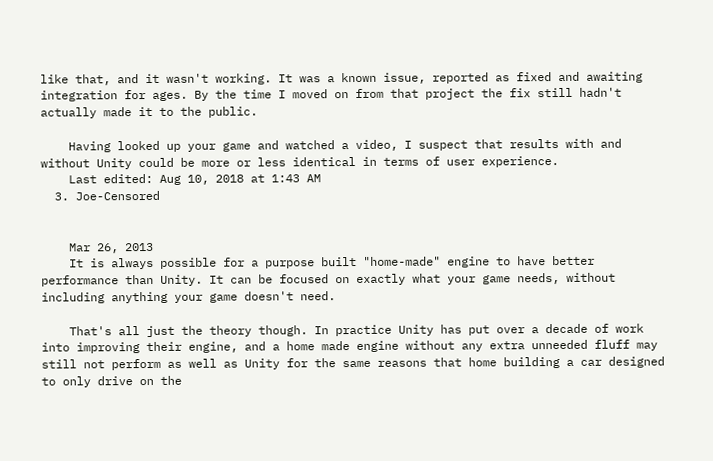like that, and it wasn't working. It was a known issue, reported as fixed and awaiting integration for ages. By the time I moved on from that project the fix still hadn't actually made it to the public.

    Having looked up your game and watched a video, I suspect that results with and without Unity could be more or less identical in terms of user experience.
    Last edited: Aug 10, 2018 at 1:43 AM
  3. Joe-Censored


    Mar 26, 2013
    It is always possible for a purpose built "home-made" engine to have better performance than Unity. It can be focused on exactly what your game needs, without including anything your game doesn't need.

    That's all just the theory though. In practice Unity has put over a decade of work into improving their engine, and a home made engine without any extra unneeded fluff may still not perform as well as Unity for the same reasons that home building a car designed to only drive on the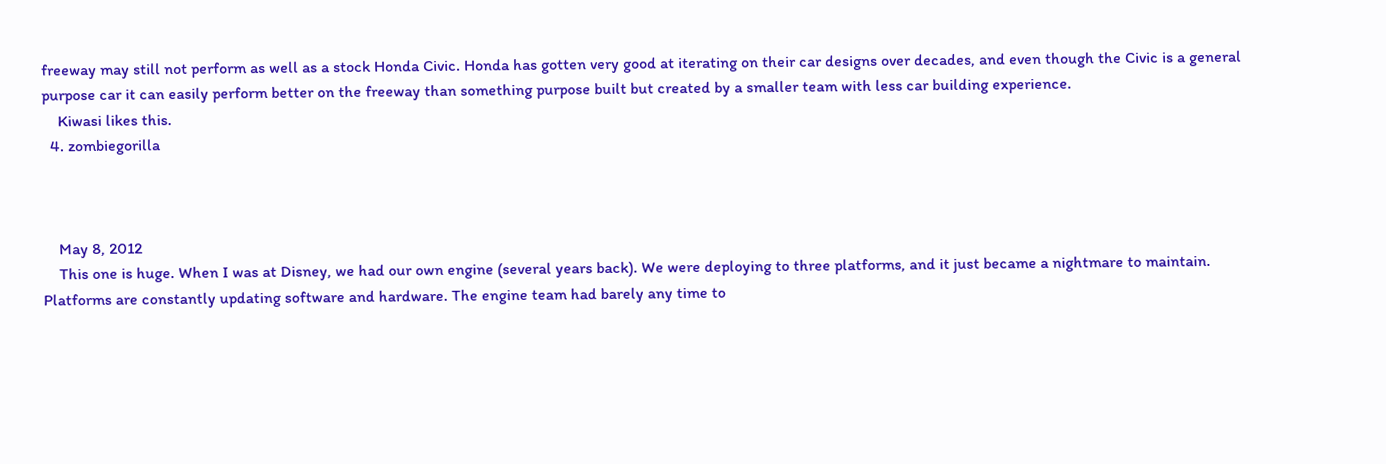freeway may still not perform as well as a stock Honda Civic. Honda has gotten very good at iterating on their car designs over decades, and even though the Civic is a general purpose car it can easily perform better on the freeway than something purpose built but created by a smaller team with less car building experience.
    Kiwasi likes this.
  4. zombiegorilla



    May 8, 2012
    This one is huge. When I was at Disney, we had our own engine (several years back). We were deploying to three platforms, and it just became a nightmare to maintain. Platforms are constantly updating software and hardware. The engine team had barely any time to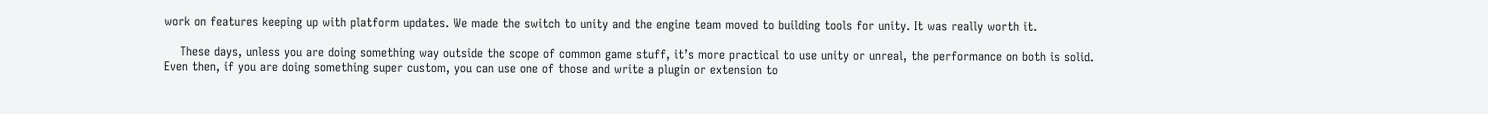work on features keeping up with platform updates. We made the switch to unity and the engine team moved to building tools for unity. It was really worth it.

    These days, unless you are doing something way outside the scope of common game stuff, it’s more practical to use unity or unreal, the performance on both is solid. Even then, if you are doing something super custom, you can use one of those and write a plugin or extension to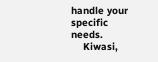handle your specific needs.
    Kiwasi,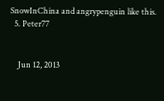SnowInChina and angrypenguin like this.
  5. Peter77


    Jun 12, 2013